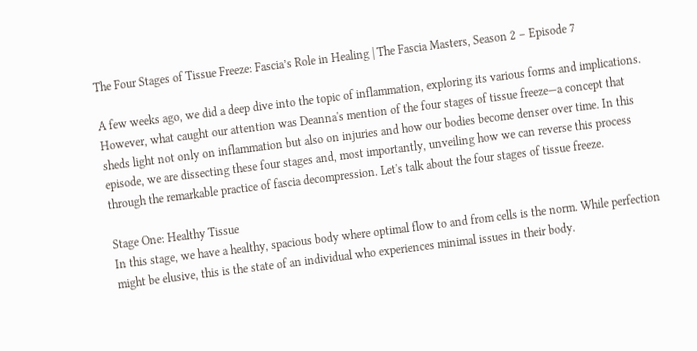The Four Stages of Tissue Freeze: Fascia’s Role in Healing | The Fascia Masters, Season 2 – Episode 7

A few weeks ago, we did a deep dive into the topic of inflammation, exploring its various forms and implications. However, what caught our attention was Deanna's mention of the four stages of tissue freeze—a concept that sheds light not only on inflammation but also on injuries and how our bodies become denser over time. In this episode, we are dissecting these four stages and, most importantly, unveiling how we can reverse this process through the remarkable practice of fascia decompression. Let's talk about the four stages of tissue freeze.

Stage One: Healthy Tissue
In this stage, we have a healthy, spacious body where optimal flow to and from cells is the norm. While perfection might be elusive, this is the state of an individual who experiences minimal issues in their body.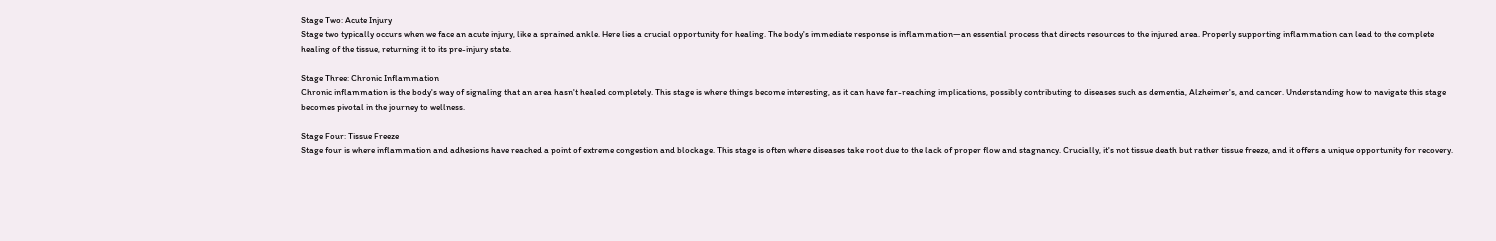Stage Two: Acute Injury
Stage two typically occurs when we face an acute injury, like a sprained ankle. Here lies a crucial opportunity for healing. The body's immediate response is inflammation—an essential process that directs resources to the injured area. Properly supporting inflammation can lead to the complete healing of the tissue, returning it to its pre-injury state.

Stage Three: Chronic Inflammation
Chronic inflammation is the body's way of signaling that an area hasn't healed completely. This stage is where things become interesting, as it can have far-reaching implications, possibly contributing to diseases such as dementia, Alzheimer's, and cancer. Understanding how to navigate this stage becomes pivotal in the journey to wellness.

Stage Four: Tissue Freeze
Stage four is where inflammation and adhesions have reached a point of extreme congestion and blockage. This stage is often where diseases take root due to the lack of proper flow and stagnancy. Crucially, it's not tissue death but rather tissue freeze, and it offers a unique opportunity for recovery.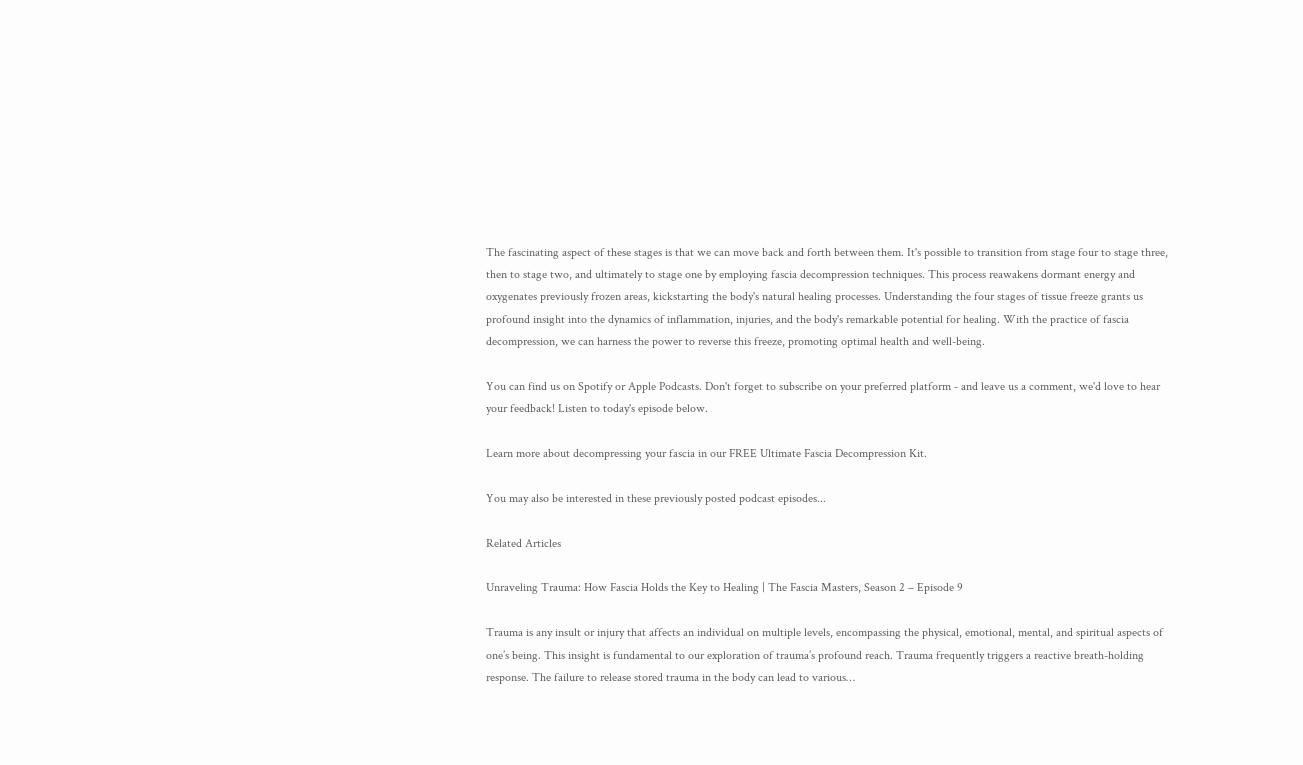The fascinating aspect of these stages is that we can move back and forth between them. It's possible to transition from stage four to stage three, then to stage two, and ultimately to stage one by employing fascia decompression techniques. This process reawakens dormant energy and oxygenates previously frozen areas, kickstarting the body's natural healing processes. Understanding the four stages of tissue freeze grants us profound insight into the dynamics of inflammation, injuries, and the body's remarkable potential for healing. With the practice of fascia decompression, we can harness the power to reverse this freeze, promoting optimal health and well-being.

You can find us on Spotify or Apple Podcasts. Don't forget to subscribe on your preferred platform - and leave us a comment, we'd love to hear your feedback! Listen to today's episode below.

Learn more about decompressing your fascia in our FREE Ultimate Fascia Decompression Kit.

You may also be interested in these previously posted podcast episodes...

Related Articles

Unraveling Trauma: How Fascia Holds the Key to Healing | The Fascia Masters, Season 2 – Episode 9

Trauma is any insult or injury that affects an individual on multiple levels, encompassing the physical, emotional, mental, and spiritual aspects of one’s being. This insight is fundamental to our exploration of trauma’s profound reach. Trauma frequently triggers a reactive breath-holding response. The failure to release stored trauma in the body can lead to various…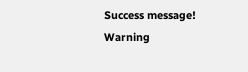Success message!
Warning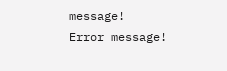message!
Error message!